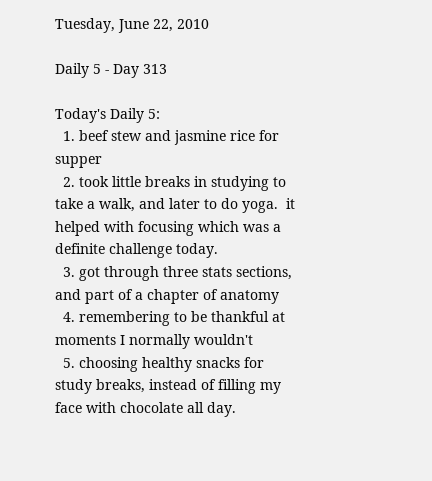Tuesday, June 22, 2010

Daily 5 - Day 313

Today's Daily 5:
  1. beef stew and jasmine rice for supper
  2. took little breaks in studying to take a walk, and later to do yoga.  it helped with focusing which was a definite challenge today.
  3. got through three stats sections, and part of a chapter of anatomy
  4. remembering to be thankful at moments I normally wouldn't
  5. choosing healthy snacks for study breaks, instead of filling my face with chocolate all day.